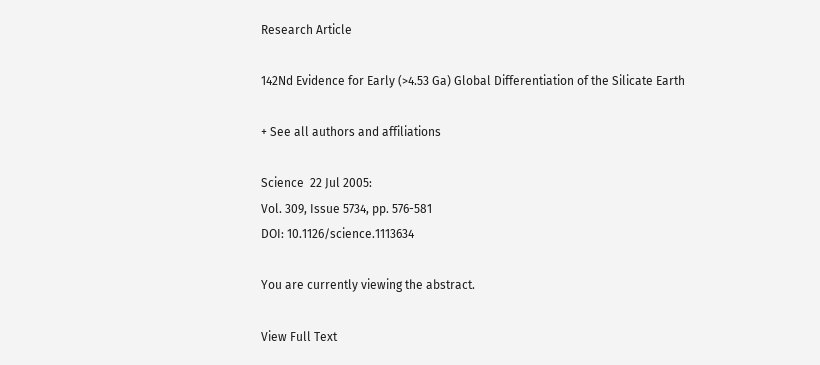Research Article

142Nd Evidence for Early (>4.53 Ga) Global Differentiation of the Silicate Earth

+ See all authors and affiliations

Science  22 Jul 2005:
Vol. 309, Issue 5734, pp. 576-581
DOI: 10.1126/science.1113634

You are currently viewing the abstract.

View Full Text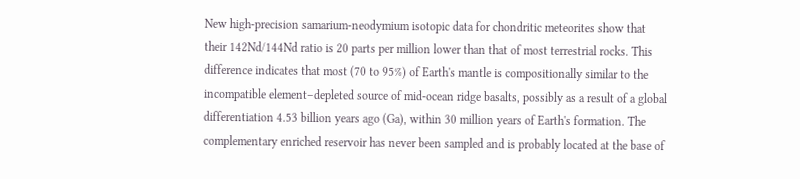New high-precision samarium-neodymium isotopic data for chondritic meteorites show that their 142Nd/144Nd ratio is 20 parts per million lower than that of most terrestrial rocks. This difference indicates that most (70 to 95%) of Earth's mantle is compositionally similar to the incompatible element–depleted source of mid-ocean ridge basalts, possibly as a result of a global differentiation 4.53 billion years ago (Ga), within 30 million years of Earth's formation. The complementary enriched reservoir has never been sampled and is probably located at the base of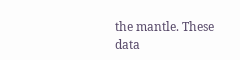the mantle. These data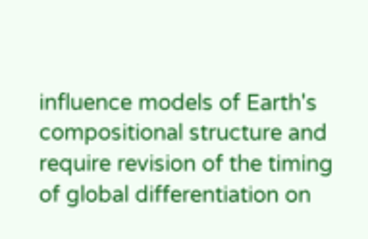influence models of Earth's compositional structure and require revision of the timing of global differentiation on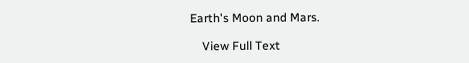Earth's Moon and Mars.

    View Full Text